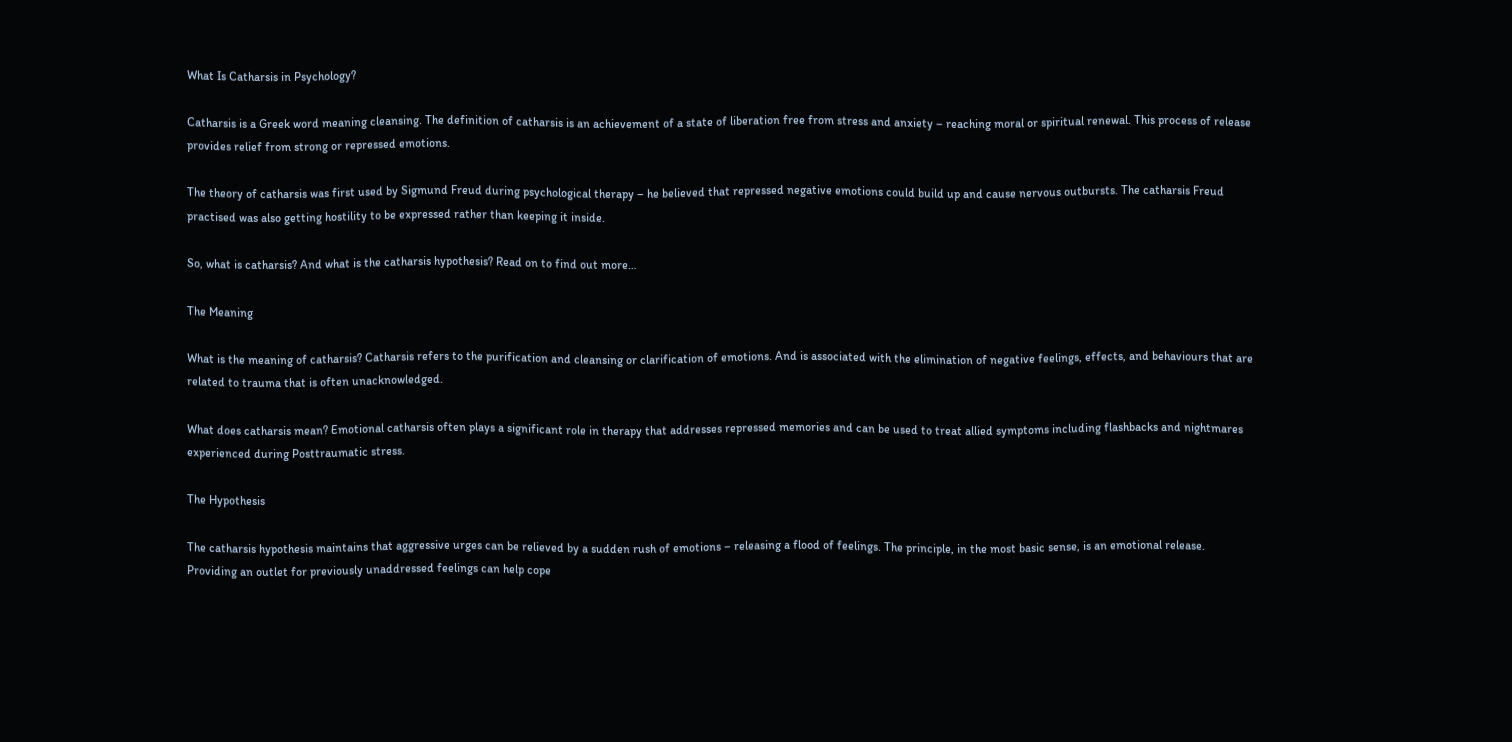What Is Catharsis in Psychology?

Catharsis is a Greek word meaning cleansing. The definition of catharsis is an achievement of a state of liberation free from stress and anxiety – reaching moral or spiritual renewal. This process of release provides relief from strong or repressed emotions.

The theory of catharsis was first used by Sigmund Freud during psychological therapy – he believed that repressed negative emotions could build up and cause nervous outbursts. The catharsis Freud practised was also getting hostility to be expressed rather than keeping it inside.

So, what is catharsis? And what is the catharsis hypothesis? Read on to find out more…

The Meaning

What is the meaning of catharsis? Catharsis refers to the purification and cleansing or clarification of emotions. And is associated with the elimination of negative feelings, effects, and behaviours that are related to trauma that is often unacknowledged.

What does catharsis mean? Emotional catharsis often plays a significant role in therapy that addresses repressed memories and can be used to treat allied symptoms including flashbacks and nightmares experienced during Posttraumatic stress.

The Hypothesis

The catharsis hypothesis maintains that aggressive urges can be relieved by a sudden rush of emotions – releasing a flood of feelings. The principle, in the most basic sense, is an emotional release. Providing an outlet for previously unaddressed feelings can help cope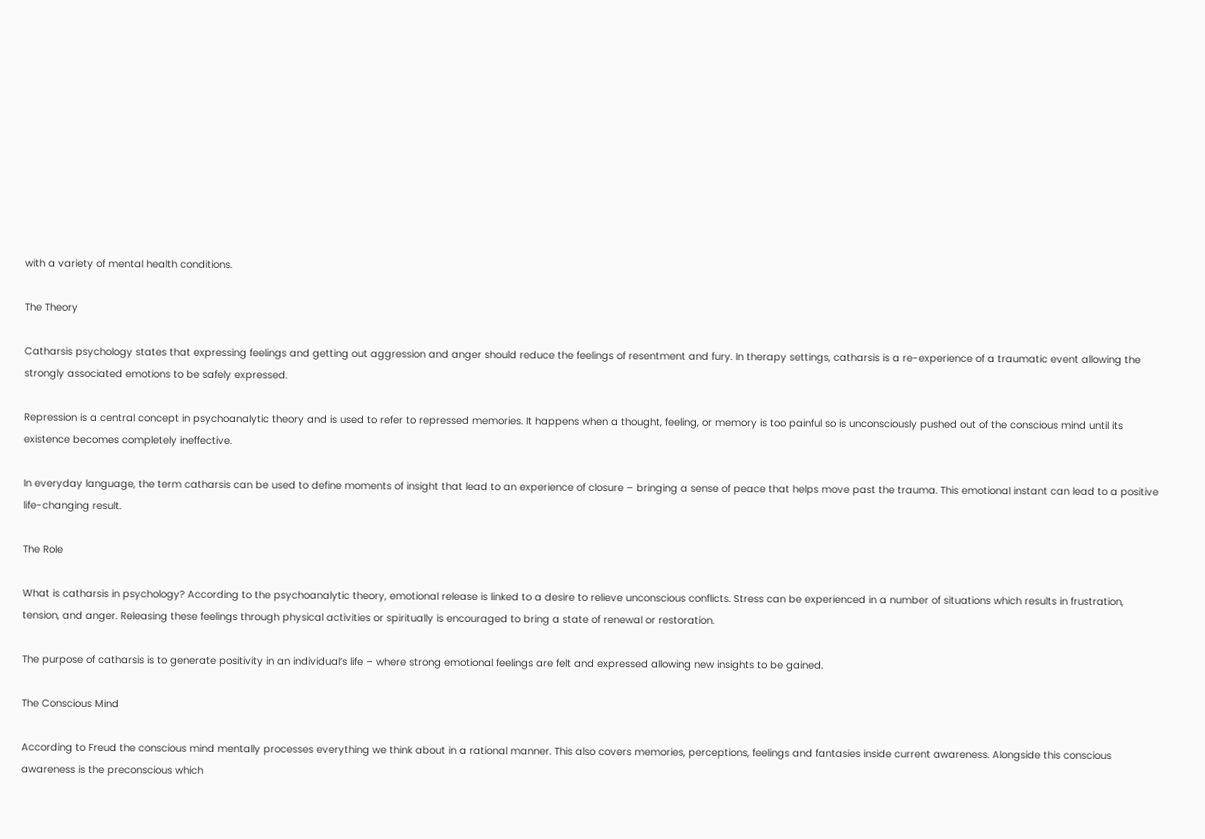with a variety of mental health conditions.

The Theory

Catharsis psychology states that expressing feelings and getting out aggression and anger should reduce the feelings of resentment and fury. In therapy settings, catharsis is a re-experience of a traumatic event allowing the strongly associated emotions to be safely expressed.

Repression is a central concept in psychoanalytic theory and is used to refer to repressed memories. It happens when a thought, feeling, or memory is too painful so is unconsciously pushed out of the conscious mind until its existence becomes completely ineffective.

In everyday language, the term catharsis can be used to define moments of insight that lead to an experience of closure – bringing a sense of peace that helps move past the trauma. This emotional instant can lead to a positive life-changing result.

The Role

What is catharsis in psychology? According to the psychoanalytic theory, emotional release is linked to a desire to relieve unconscious conflicts. Stress can be experienced in a number of situations which results in frustration, tension, and anger. Releasing these feelings through physical activities or spiritually is encouraged to bring a state of renewal or restoration.

The purpose of catharsis is to generate positivity in an individual’s life – where strong emotional feelings are felt and expressed allowing new insights to be gained.

The Conscious Mind

According to Freud the conscious mind mentally processes everything we think about in a rational manner. This also covers memories, perceptions, feelings and fantasies inside current awareness. Alongside this conscious awareness is the preconscious which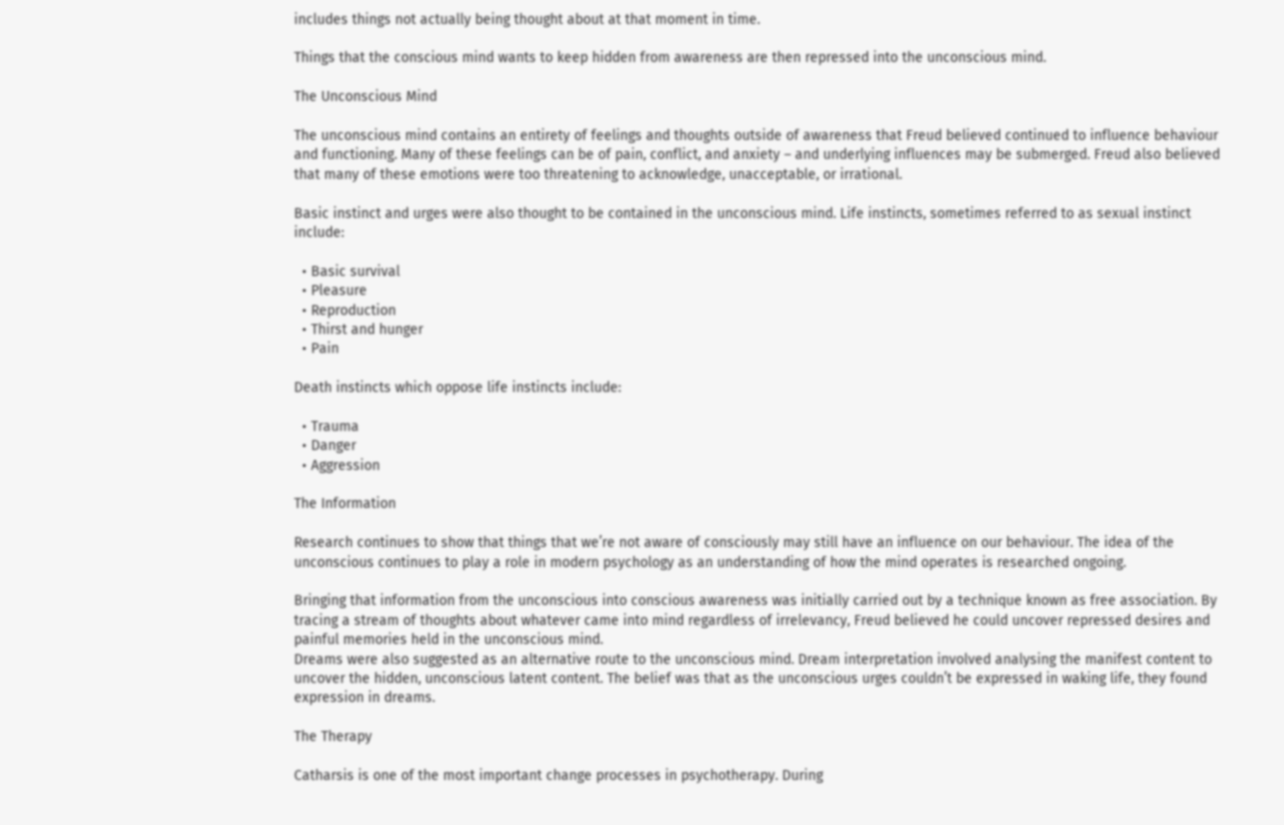includes things not actually being thought about at that moment in time.

Things that the conscious mind wants to keep hidden from awareness are then repressed into the unconscious mind.

The Unconscious Mind

The unconscious mind contains an entirety of feelings and thoughts outside of awareness that Freud believed continued to influence behaviour and functioning. Many of these feelings can be of pain, conflict, and anxiety – and underlying influences may be submerged. Freud also believed that many of these emotions were too threatening to acknowledge, unacceptable, or irrational.

Basic instinct and urges were also thought to be contained in the unconscious mind. Life instincts, sometimes referred to as sexual instinct include:

  • Basic survival
  • Pleasure
  • Reproduction
  • Thirst and hunger
  • Pain

Death instincts which oppose life instincts include:

  • Trauma
  • Danger
  • Aggression

The Information

Research continues to show that things that we’re not aware of consciously may still have an influence on our behaviour. The idea of the unconscious continues to play a role in modern psychology as an understanding of how the mind operates is researched ongoing.

Bringing that information from the unconscious into conscious awareness was initially carried out by a technique known as free association. By tracing a stream of thoughts about whatever came into mind regardless of irrelevancy, Freud believed he could uncover repressed desires and painful memories held in the unconscious mind.
Dreams were also suggested as an alternative route to the unconscious mind. Dream interpretation involved analysing the manifest content to uncover the hidden, unconscious latent content. The belief was that as the unconscious urges couldn’t be expressed in waking life, they found expression in dreams.

The Therapy

Catharsis is one of the most important change processes in psychotherapy. During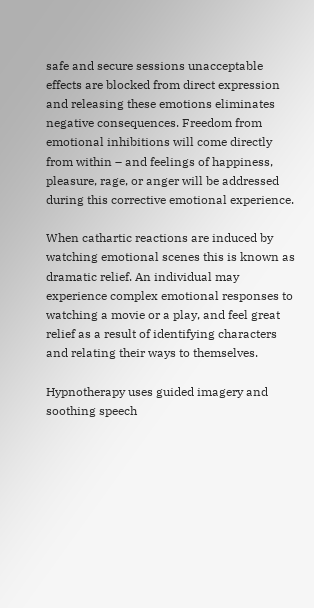safe and secure sessions unacceptable effects are blocked from direct expression and releasing these emotions eliminates negative consequences. Freedom from emotional inhibitions will come directly from within – and feelings of happiness, pleasure, rage, or anger will be addressed during this corrective emotional experience.

When cathartic reactions are induced by watching emotional scenes this is known as dramatic relief. An individual may experience complex emotional responses to watching a movie or a play, and feel great relief as a result of identifying characters and relating their ways to themselves.

Hypnotherapy uses guided imagery and soothing speech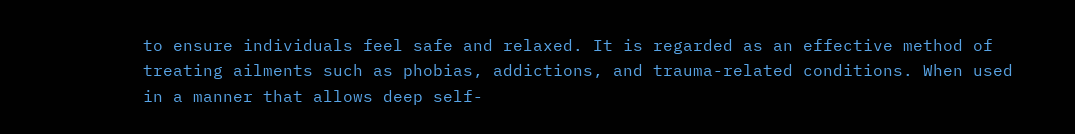to ensure individuals feel safe and relaxed. It is regarded as an effective method of treating ailments such as phobias, addictions, and trauma-related conditions. When used in a manner that allows deep self-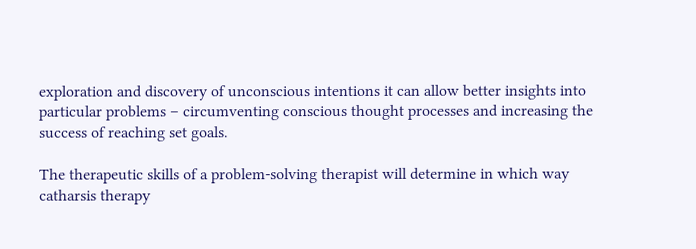exploration and discovery of unconscious intentions it can allow better insights into particular problems – circumventing conscious thought processes and increasing the success of reaching set goals.

The therapeutic skills of a problem-solving therapist will determine in which way catharsis therapy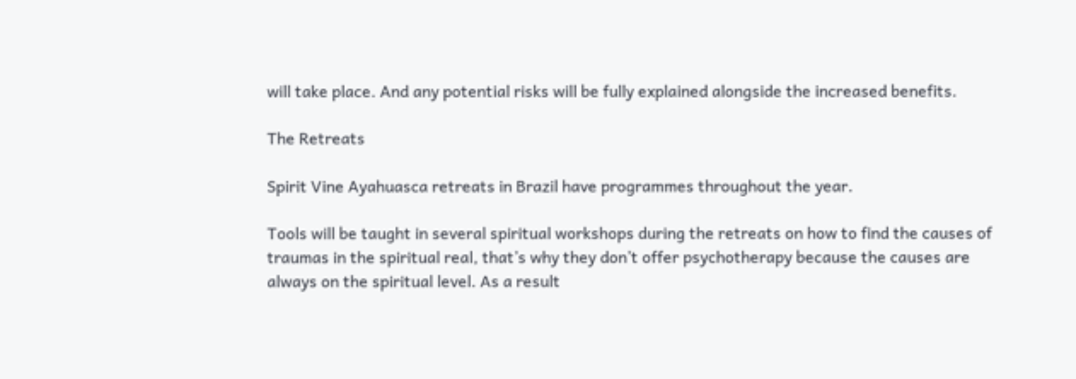will take place. And any potential risks will be fully explained alongside the increased benefits.

The Retreats

Spirit Vine Ayahuasca retreats in Brazil have programmes throughout the year.

Tools will be taught in several spiritual workshops during the retreats on how to find the causes of traumas in the spiritual real, that’s why they don’t offer psychotherapy because the causes are always on the spiritual level. As a result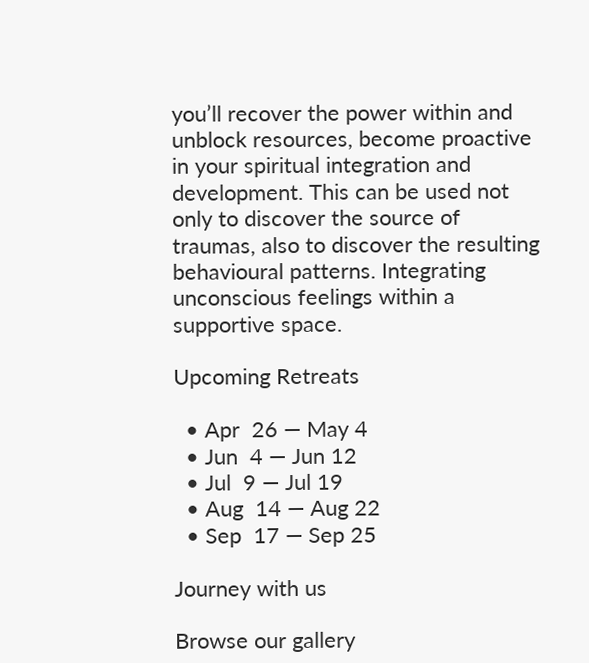you’ll recover the power within and unblock resources, become proactive in your spiritual integration and development. This can be used not only to discover the source of traumas, also to discover the resulting behavioural patterns. Integrating unconscious feelings within a supportive space.

Upcoming Retreats

  • Apr  26 — May 4
  • Jun  4 — Jun 12
  • Jul  9 — Jul 19
  • Aug  14 — Aug 22
  • Sep  17 — Sep 25

Journey with us

Browse our gallery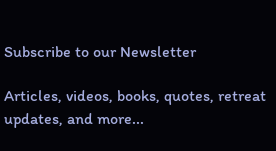Subscribe to our Newsletter

Articles, videos, books, quotes, retreat updates, and more...